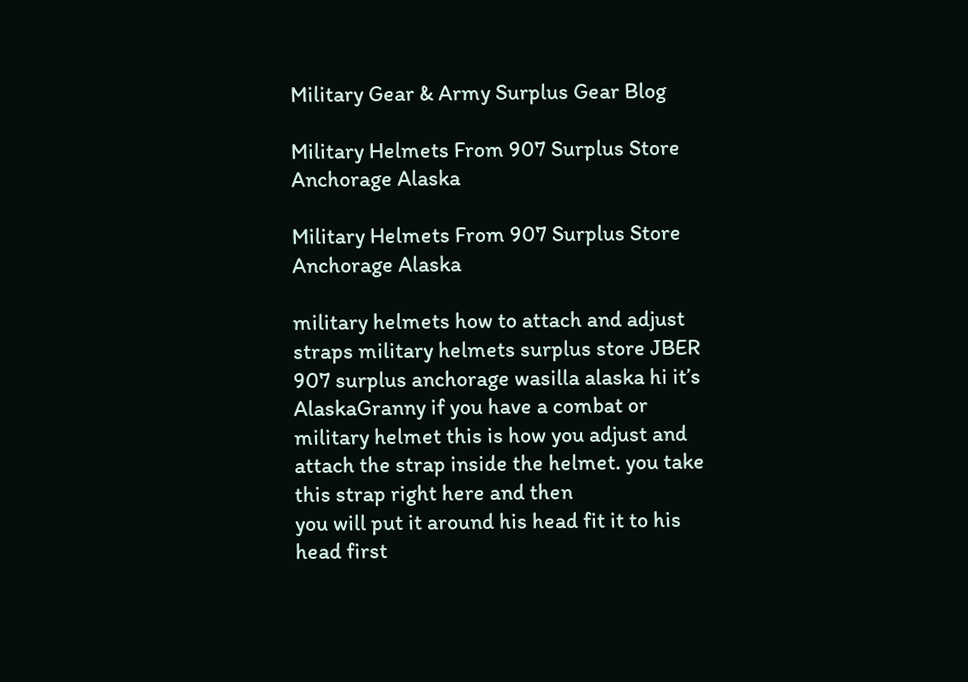Military Gear & Army Surplus Gear Blog

Military Helmets From 907 Surplus Store Anchorage Alaska

Military Helmets From 907 Surplus Store Anchorage Alaska

military helmets how to attach and adjust straps military helmets surplus store JBER 907 surplus anchorage wasilla alaska hi it’s AlaskaGranny if you have a combat or military helmet this is how you adjust and attach the strap inside the helmet. you take this strap right here and then
you will put it around his head fit it to his head first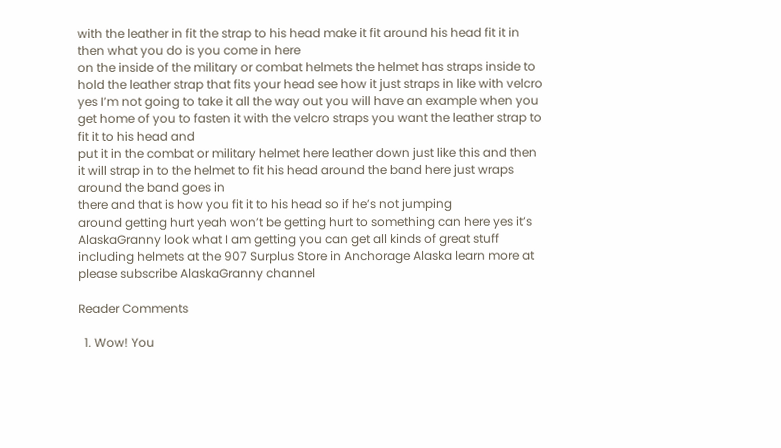with the leather in fit the strap to his head make it fit around his head fit it in then what you do is you come in here
on the inside of the military or combat helmets the helmet has straps inside to hold the leather strap that fits your head see how it just straps in like with velcro yes I’m not going to take it all the way out you will have an example when you get home of you to fasten it with the velcro straps you want the leather strap to fit it to his head and
put it in the combat or military helmet here leather down just like this and then
it will strap in to the helmet to fit his head around the band here just wraps around the band goes in
there and that is how you fit it to his head so if he’s not jumping
around getting hurt yeah won’t be getting hurt to something can here yes it’s AlaskaGranny look what I am getting you can get all kinds of great stuff including helmets at the 907 Surplus Store in Anchorage Alaska learn more at please subscribe AlaskaGranny channel

Reader Comments

  1. Wow! You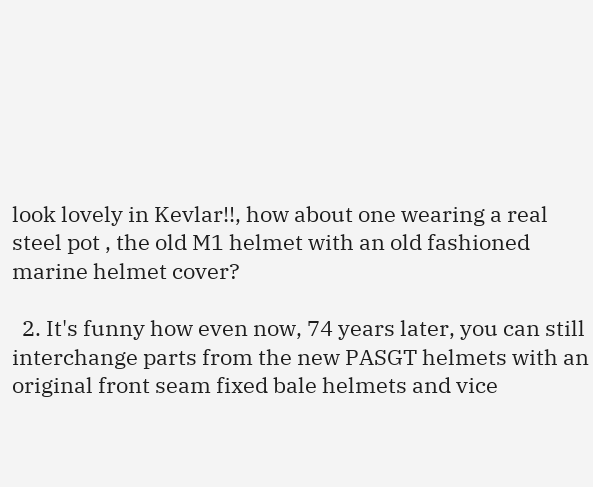look lovely in Kevlar!!, how about one wearing a real steel pot , the old M1 helmet with an old fashioned marine helmet cover?

  2. It's funny how even now, 74 years later, you can still interchange parts from the new PASGT helmets with an original front seam fixed bale helmets and vice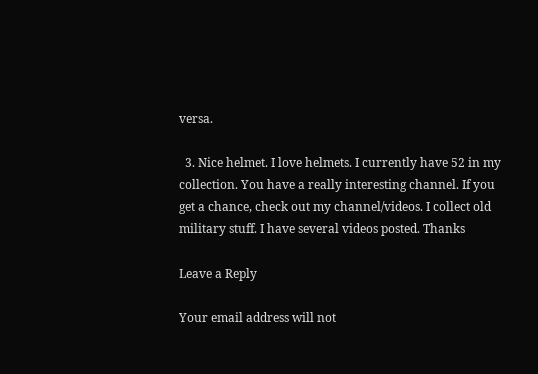versa.

  3. Nice helmet. I love helmets. I currently have 52 in my collection. You have a really interesting channel. If you get a chance, check out my channel/videos. I collect old military stuff. I have several videos posted. Thanks

Leave a Reply

Your email address will not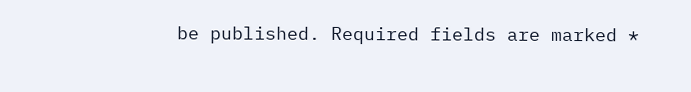be published. Required fields are marked *